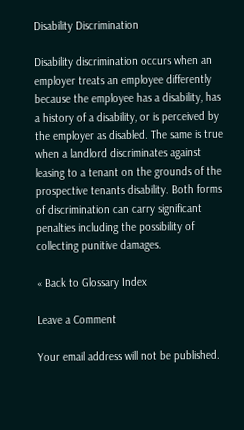Disability Discrimination

Disability discrimination occurs when an employer treats an employee differently because the employee has a disability, has a history of a disability, or is perceived by the employer as disabled. The same is true when a landlord discriminates against leasing to a tenant on the grounds of the prospective tenants disability. Both forms of discrimination can carry significant penalties including the possibility of collecting punitive damages.

« Back to Glossary Index

Leave a Comment

Your email address will not be published.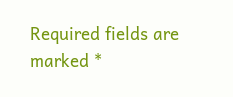Required fields are marked *